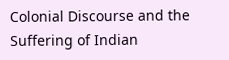Colonial Discourse and the Suffering of Indian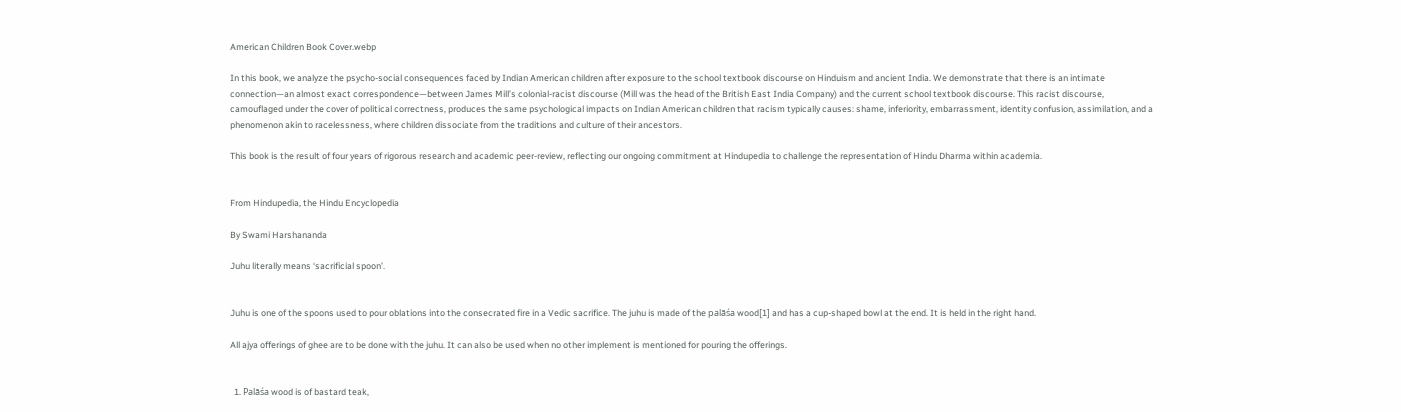American Children Book Cover.webp

In this book, we analyze the psycho-social consequences faced by Indian American children after exposure to the school textbook discourse on Hinduism and ancient India. We demonstrate that there is an intimate connection—an almost exact correspondence—between James Mill’s colonial-racist discourse (Mill was the head of the British East India Company) and the current school textbook discourse. This racist discourse, camouflaged under the cover of political correctness, produces the same psychological impacts on Indian American children that racism typically causes: shame, inferiority, embarrassment, identity confusion, assimilation, and a phenomenon akin to racelessness, where children dissociate from the traditions and culture of their ancestors.

This book is the result of four years of rigorous research and academic peer-review, reflecting our ongoing commitment at Hindupedia to challenge the representation of Hindu Dharma within academia.


From Hindupedia, the Hindu Encyclopedia

By Swami Harshananda

Juhu literally means ‘sacrificial spoon’.


Juhu is one of the spoons used to pour oblations into the consecrated fire in a Vedic sacrifice. The juhu is made of the palāśa wood[1] and has a cup-shaped bowl at the end. It is held in the right hand.

All ajya offerings of ghee are to be done with the juhu. It can also be used when no other implement is mentioned for pouring the offerings.


  1. Palāśa wood is of bastard teak,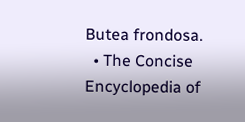Butea frondosa.
  • The Concise Encyclopedia of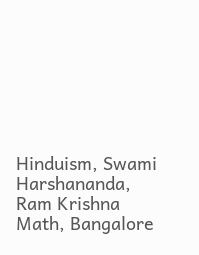Hinduism, Swami Harshananda, Ram Krishna Math, Bangalore